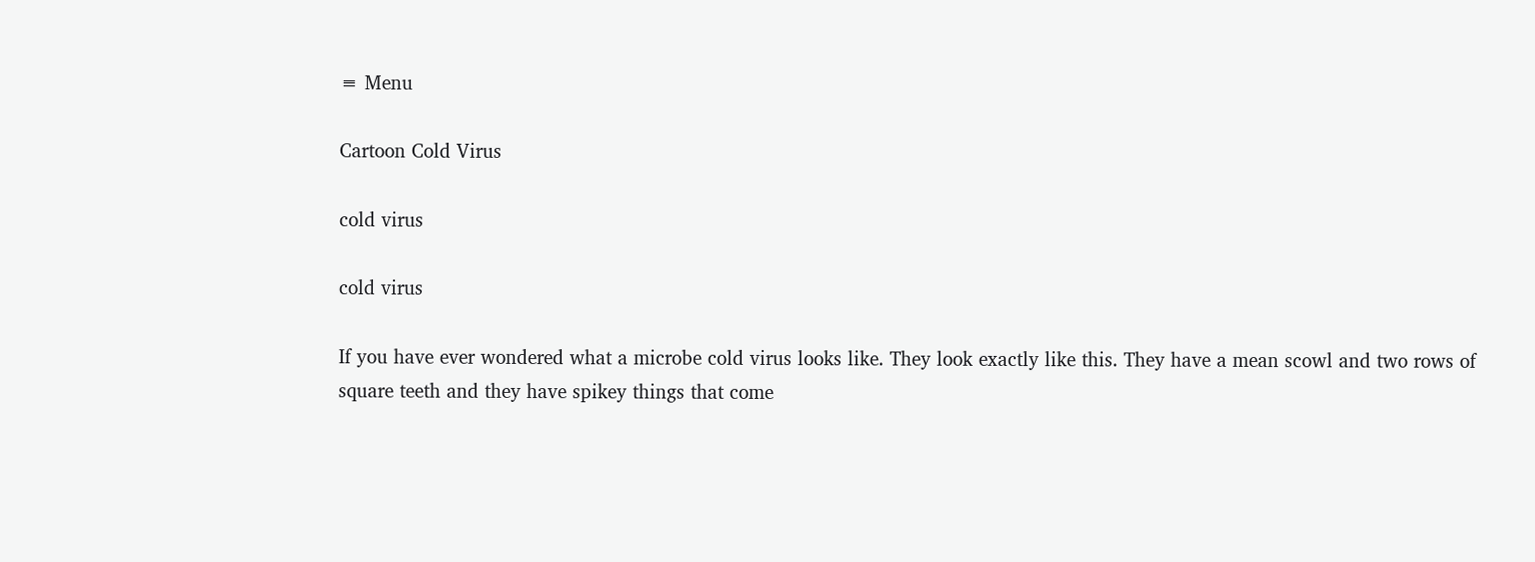≡ Menu

Cartoon Cold Virus

cold virus

cold virus

If you have ever wondered what a microbe cold virus looks like. They look exactly like this. They have a mean scowl and two rows of square teeth and they have spikey things that come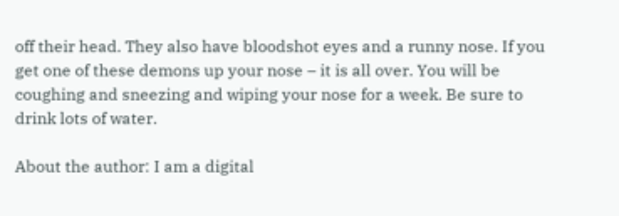off their head. They also have bloodshot eyes and a runny nose. If you get one of these demons up your nose – it is all over. You will be coughing and sneezing and wiping your nose for a week. Be sure to drink lots of water.

About the author: I am a digital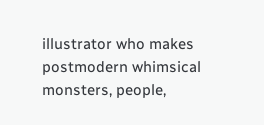illustrator who makes postmodern whimsical monsters, people,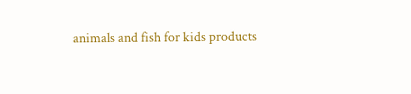animals and fish for kids products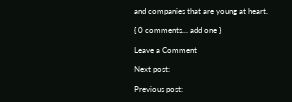and companies that are young at heart.

{ 0 comments… add one }

Leave a Comment

Next post:

Previous post: